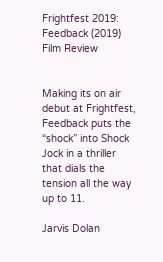Frightfest 2019: Feedback (2019) Film Review


Making its on air debut at Frightfest, Feedback puts the “shock” into Shock Jock in a thriller that dials the tension all the way up to 11.

Jarvis Dolan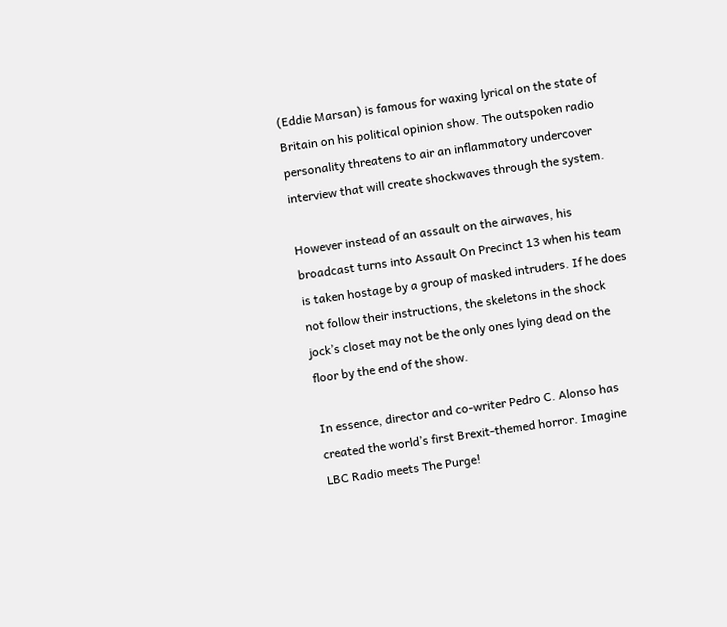(Eddie Marsan) is famous for waxing lyrical on the state of Britain on his political opinion show. The outspoken radio personality threatens to air an inflammatory undercover interview that will create shockwaves through the system.

However instead of an assault on the airwaves, his broadcast turns into Assault On Precinct 13 when his team is taken hostage by a group of masked intruders. If he does not follow their instructions, the skeletons in the shock jock’s closet may not be the only ones lying dead on the floor by the end of the show.

In essence, director and co-writer Pedro C. Alonso has created the world’s first Brexit-themed horror. Imagine LBC Radio meets The Purge!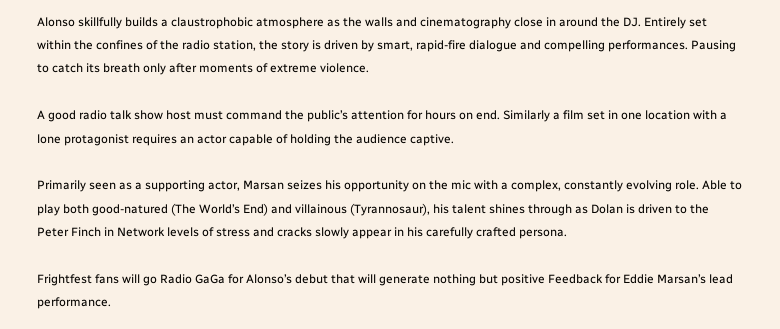Alonso skillfully builds a claustrophobic atmosphere as the walls and cinematography close in around the DJ. Entirely set within the confines of the radio station, the story is driven by smart, rapid-fire dialogue and compelling performances. Pausing to catch its breath only after moments of extreme violence.

A good radio talk show host must command the public’s attention for hours on end. Similarly a film set in one location with a lone protagonist requires an actor capable of holding the audience captive.

Primarily seen as a supporting actor, Marsan seizes his opportunity on the mic with a complex, constantly evolving role. Able to play both good-natured (The World’s End) and villainous (Tyrannosaur), his talent shines through as Dolan is driven to the Peter Finch in Network levels of stress and cracks slowly appear in his carefully crafted persona.

Frightfest fans will go Radio GaGa for Alonso’s debut that will generate nothing but positive Feedback for Eddie Marsan’s lead performance.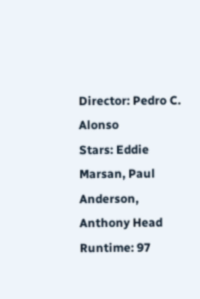Director: Pedro C. Alonso
Stars: Eddie Marsan, Paul Anderson, Anthony Head
Runtime: 97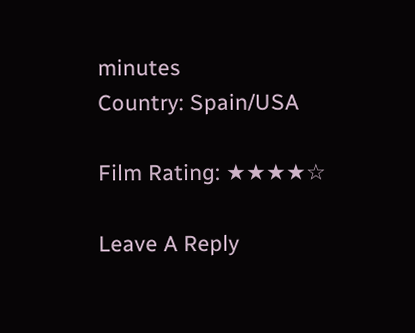minutes
Country: Spain/USA

Film Rating: ★★★★☆

Leave A Reply